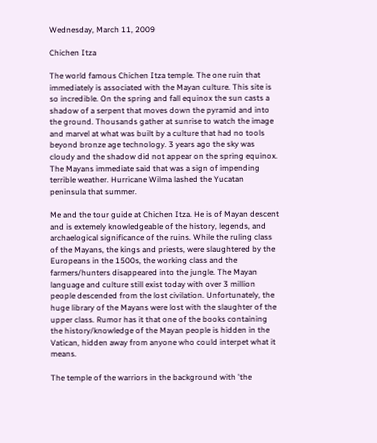Wednesday, March 11, 2009

Chichen Itza

The world famous Chichen Itza temple. The one ruin that immediately is associated with the Mayan culture. This site is so incredible. On the spring and fall equinox the sun casts a shadow of a serpent that moves down the pyramid and into the ground. Thousands gather at sunrise to watch the image and marvel at what was built by a culture that had no tools beyond bronze age technology. 3 years ago the sky was cloudy and the shadow did not appear on the spring equinox. The Mayans immediate said that was a sign of impending terrible weather. Hurricane Wilma lashed the Yucatan peninsula that summer.

Me and the tour guide at Chichen Itza. He is of Mayan descent and is extemely knowledgeable of the history, legends, and archaelogical significance of the ruins. While the ruling class of the Mayans, the kings and priests, were slaughtered by the Europeans in the 1500s, the working class and the farmers/hunters disappeared into the jungle. The Mayan language and culture still exist today with over 3 million people descended from the lost civilation. Unfortunately, the huge library of the Mayans were lost with the slaughter of the upper class. Rumor has it that one of the books containing the history/knowledge of the Mayan people is hidden in the Vatican, hidden away from anyone who could interpet what it means.

The temple of the warriors in the background with 'the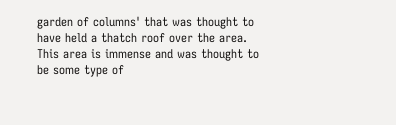garden of columns' that was thought to have held a thatch roof over the area. This area is immense and was thought to be some type of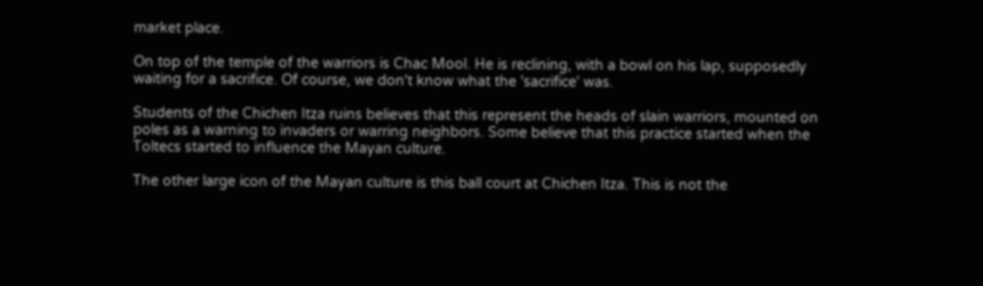market place.

On top of the temple of the warriors is Chac Mool. He is reclining, with a bowl on his lap, supposedly waiting for a sacrifice. Of course, we don't know what the 'sacrifice' was.

Students of the Chichen Itza ruins believes that this represent the heads of slain warriors, mounted on poles as a warning to invaders or warring neighbors. Some believe that this practice started when the Toltecs started to influence the Mayan culture.

The other large icon of the Mayan culture is this ball court at Chichen Itza. This is not the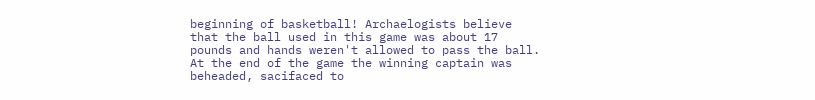beginning of basketball! Archaelogists believe that the ball used in this game was about 17 pounds and hands weren't allowed to pass the ball. At the end of the game the winning captain was beheaded, sacifaced to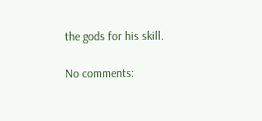the gods for his skill.

No comments: